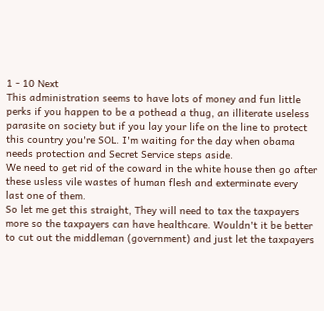1 - 10 Next
This administration seems to have lots of money and fun little perks if you happen to be a pothead a thug, an illiterate useless parasite on society but if you lay your life on the line to protect this country you're SOL. I'm waiting for the day when obama needs protection and Secret Service steps aside.
We need to get rid of the coward in the white house then go after these usless vile wastes of human flesh and exterminate every last one of them.
So let me get this straight, They will need to tax the taxpayers more so the taxpayers can have healthcare. Wouldn't it be better to cut out the middleman (government) and just let the taxpayers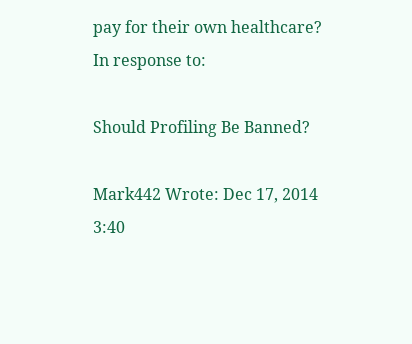pay for their own healthcare?
In response to:

Should Profiling Be Banned?

Mark442 Wrote: Dec 17, 2014 3:40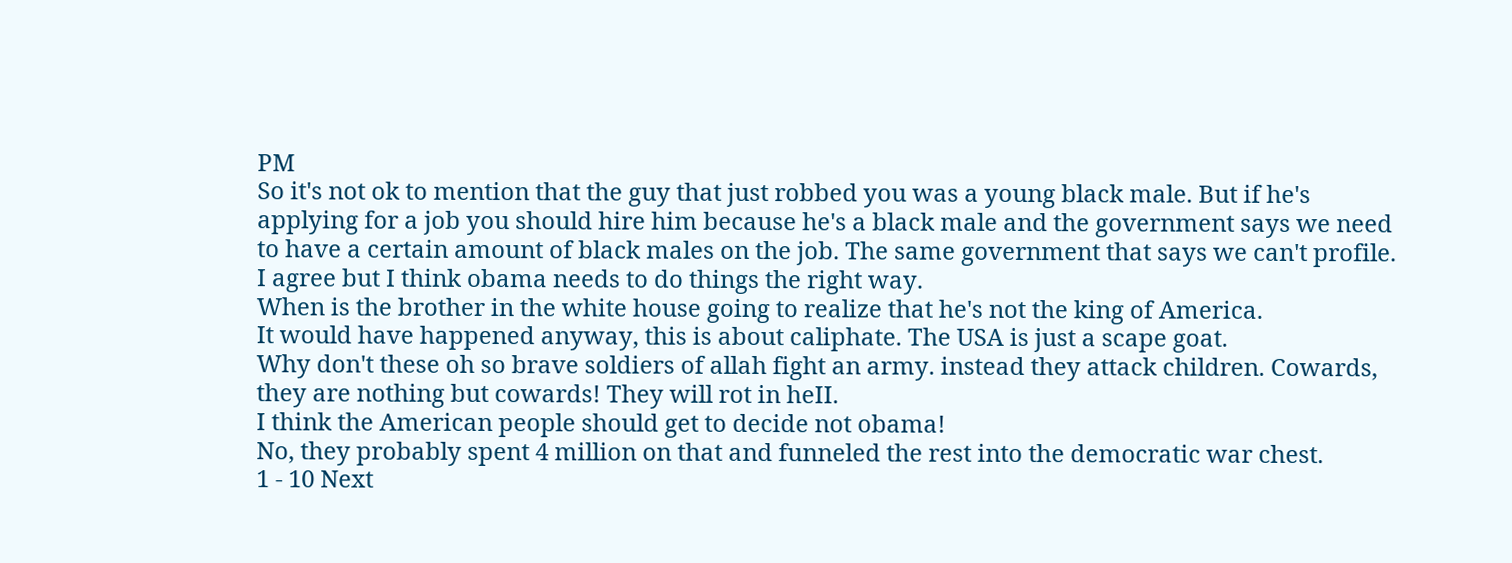PM
So it's not ok to mention that the guy that just robbed you was a young black male. But if he's applying for a job you should hire him because he's a black male and the government says we need to have a certain amount of black males on the job. The same government that says we can't profile.
I agree but I think obama needs to do things the right way.
When is the brother in the white house going to realize that he's not the king of America.
It would have happened anyway, this is about caliphate. The USA is just a scape goat.
Why don't these oh so brave soldiers of allah fight an army. instead they attack children. Cowards, they are nothing but cowards! They will rot in heII.
I think the American people should get to decide not obama!
No, they probably spent 4 million on that and funneled the rest into the democratic war chest.
1 - 10 Next